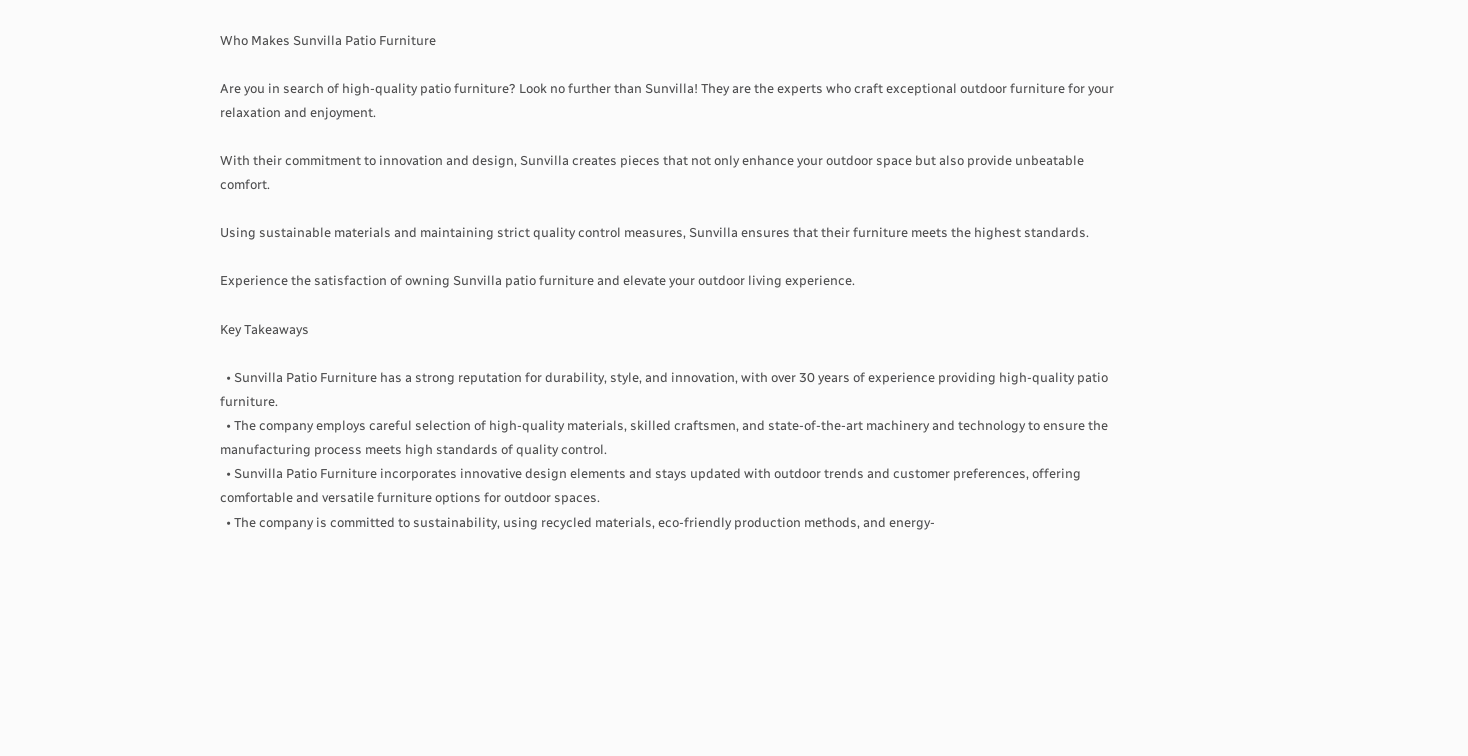Who Makes Sunvilla Patio Furniture

Are you in search of high-quality patio furniture? Look no further than Sunvilla! They are the experts who craft exceptional outdoor furniture for your relaxation and enjoyment.

With their commitment to innovation and design, Sunvilla creates pieces that not only enhance your outdoor space but also provide unbeatable comfort.

Using sustainable materials and maintaining strict quality control measures, Sunvilla ensures that their furniture meets the highest standards.

Experience the satisfaction of owning Sunvilla patio furniture and elevate your outdoor living experience.

Key Takeaways

  • Sunvilla Patio Furniture has a strong reputation for durability, style, and innovation, with over 30 years of experience providing high-quality patio furniture.
  • The company employs careful selection of high-quality materials, skilled craftsmen, and state-of-the-art machinery and technology to ensure the manufacturing process meets high standards of quality control.
  • Sunvilla Patio Furniture incorporates innovative design elements and stays updated with outdoor trends and customer preferences, offering comfortable and versatile furniture options for outdoor spaces.
  • The company is committed to sustainability, using recycled materials, eco-friendly production methods, and energy-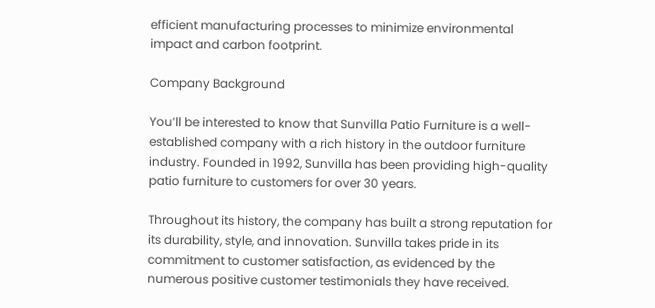efficient manufacturing processes to minimize environmental impact and carbon footprint.

Company Background

You’ll be interested to know that Sunvilla Patio Furniture is a well-established company with a rich history in the outdoor furniture industry. Founded in 1992, Sunvilla has been providing high-quality patio furniture to customers for over 30 years.

Throughout its history, the company has built a strong reputation for its durability, style, and innovation. Sunvilla takes pride in its commitment to customer satisfaction, as evidenced by the numerous positive customer testimonials they have received.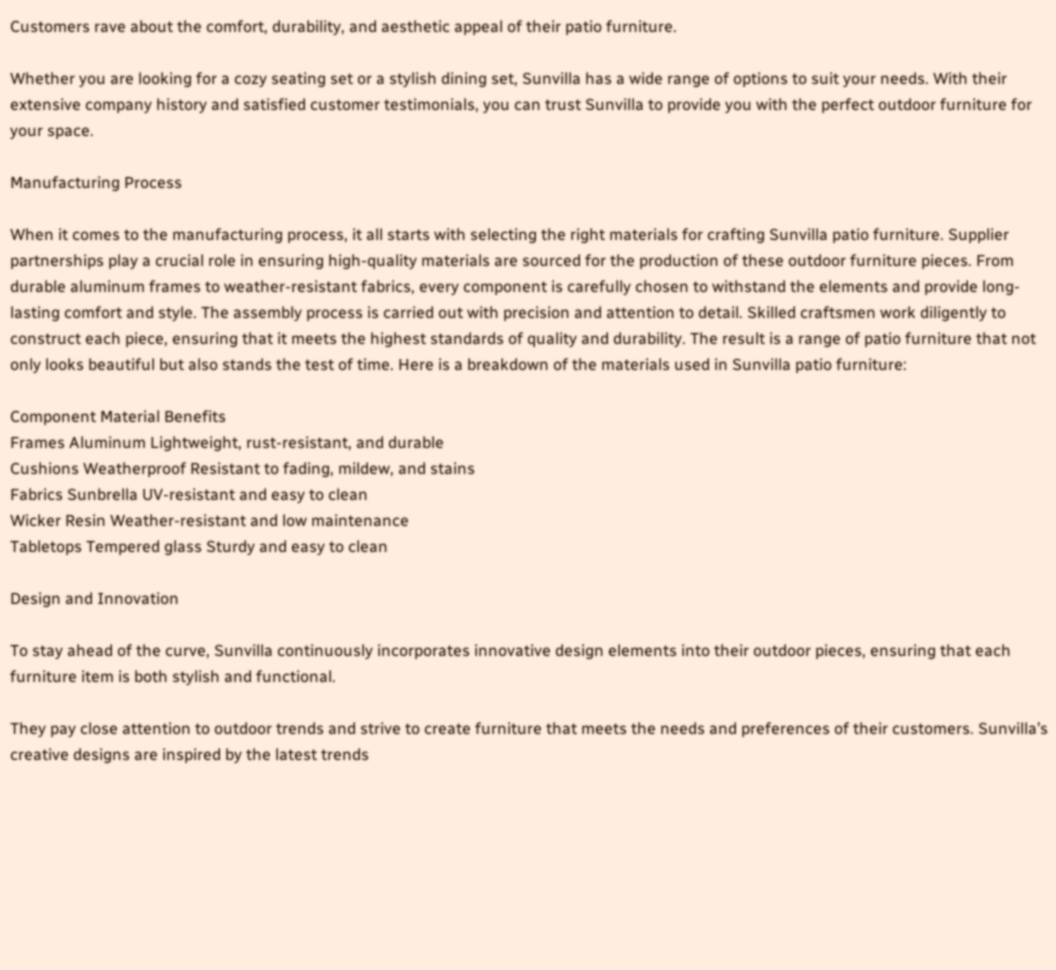Customers rave about the comfort, durability, and aesthetic appeal of their patio furniture.

Whether you are looking for a cozy seating set or a stylish dining set, Sunvilla has a wide range of options to suit your needs. With their extensive company history and satisfied customer testimonials, you can trust Sunvilla to provide you with the perfect outdoor furniture for your space.

Manufacturing Process

When it comes to the manufacturing process, it all starts with selecting the right materials for crafting Sunvilla patio furniture. Supplier partnerships play a crucial role in ensuring high-quality materials are sourced for the production of these outdoor furniture pieces. From durable aluminum frames to weather-resistant fabrics, every component is carefully chosen to withstand the elements and provide long-lasting comfort and style. The assembly process is carried out with precision and attention to detail. Skilled craftsmen work diligently to construct each piece, ensuring that it meets the highest standards of quality and durability. The result is a range of patio furniture that not only looks beautiful but also stands the test of time. Here is a breakdown of the materials used in Sunvilla patio furniture:

Component Material Benefits
Frames Aluminum Lightweight, rust-resistant, and durable
Cushions Weatherproof Resistant to fading, mildew, and stains
Fabrics Sunbrella UV-resistant and easy to clean
Wicker Resin Weather-resistant and low maintenance
Tabletops Tempered glass Sturdy and easy to clean

Design and Innovation

To stay ahead of the curve, Sunvilla continuously incorporates innovative design elements into their outdoor pieces, ensuring that each furniture item is both stylish and functional.

They pay close attention to outdoor trends and strive to create furniture that meets the needs and preferences of their customers. Sunvilla’s creative designs are inspired by the latest trends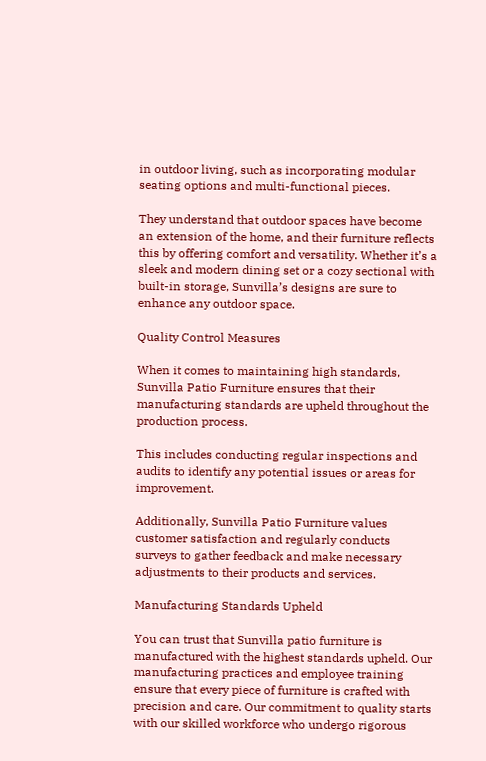in outdoor living, such as incorporating modular seating options and multi-functional pieces.

They understand that outdoor spaces have become an extension of the home, and their furniture reflects this by offering comfort and versatility. Whether it’s a sleek and modern dining set or a cozy sectional with built-in storage, Sunvilla’s designs are sure to enhance any outdoor space.

Quality Control Measures

When it comes to maintaining high standards, Sunvilla Patio Furniture ensures that their manufacturing standards are upheld throughout the production process.

This includes conducting regular inspections and audits to identify any potential issues or areas for improvement.

Additionally, Sunvilla Patio Furniture values customer satisfaction and regularly conducts surveys to gather feedback and make necessary adjustments to their products and services.

Manufacturing Standards Upheld

You can trust that Sunvilla patio furniture is manufactured with the highest standards upheld. Our manufacturing practices and employee training ensure that every piece of furniture is crafted with precision and care. Our commitment to quality starts with our skilled workforce who undergo rigorous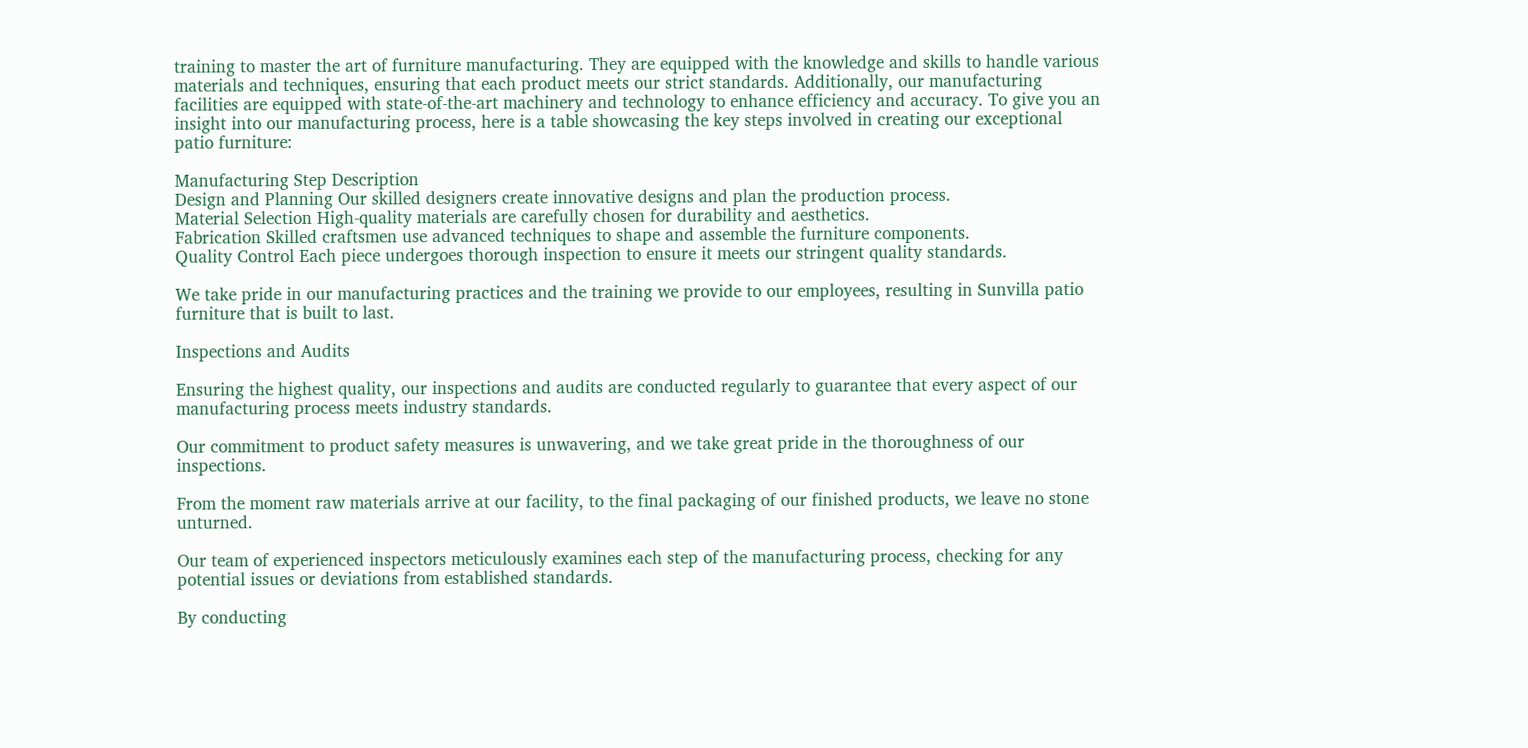training to master the art of furniture manufacturing. They are equipped with the knowledge and skills to handle various materials and techniques, ensuring that each product meets our strict standards. Additionally, our manufacturing facilities are equipped with state-of-the-art machinery and technology to enhance efficiency and accuracy. To give you an insight into our manufacturing process, here is a table showcasing the key steps involved in creating our exceptional patio furniture:

Manufacturing Step Description
Design and Planning Our skilled designers create innovative designs and plan the production process.
Material Selection High-quality materials are carefully chosen for durability and aesthetics.
Fabrication Skilled craftsmen use advanced techniques to shape and assemble the furniture components.
Quality Control Each piece undergoes thorough inspection to ensure it meets our stringent quality standards.

We take pride in our manufacturing practices and the training we provide to our employees, resulting in Sunvilla patio furniture that is built to last.

Inspections and Audits

Ensuring the highest quality, our inspections and audits are conducted regularly to guarantee that every aspect of our manufacturing process meets industry standards.

Our commitment to product safety measures is unwavering, and we take great pride in the thoroughness of our inspections.

From the moment raw materials arrive at our facility, to the final packaging of our finished products, we leave no stone unturned.

Our team of experienced inspectors meticulously examines each step of the manufacturing process, checking for any potential issues or deviations from established standards.

By conducting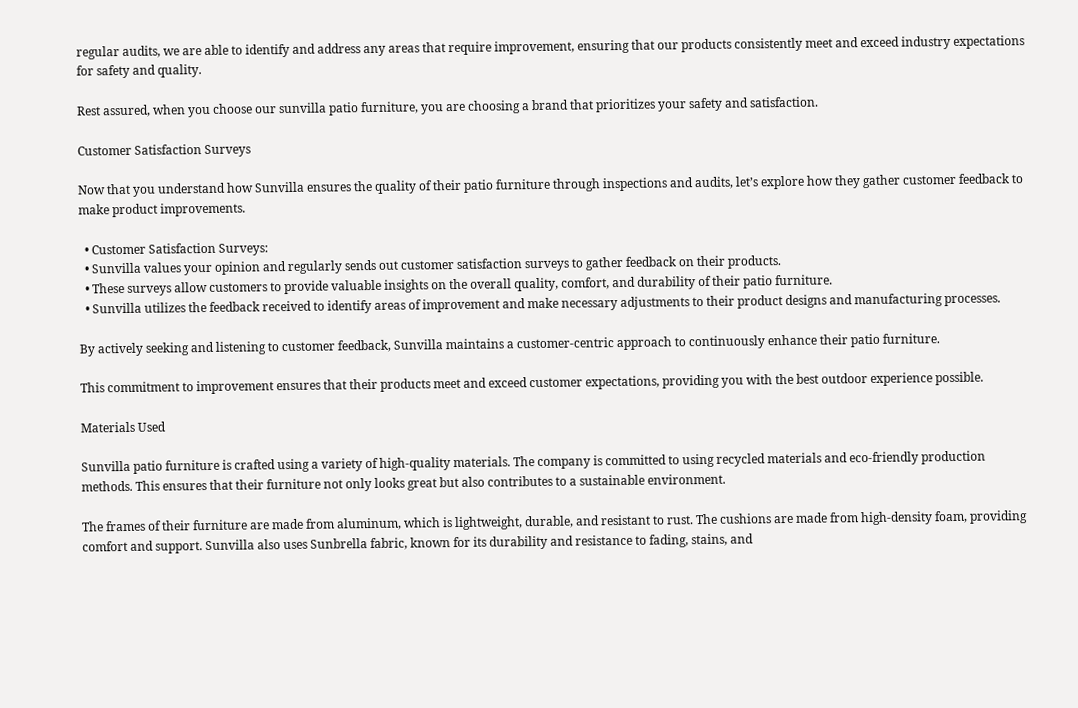regular audits, we are able to identify and address any areas that require improvement, ensuring that our products consistently meet and exceed industry expectations for safety and quality.

Rest assured, when you choose our sunvilla patio furniture, you are choosing a brand that prioritizes your safety and satisfaction.

Customer Satisfaction Surveys

Now that you understand how Sunvilla ensures the quality of their patio furniture through inspections and audits, let’s explore how they gather customer feedback to make product improvements.

  • Customer Satisfaction Surveys:
  • Sunvilla values your opinion and regularly sends out customer satisfaction surveys to gather feedback on their products.
  • These surveys allow customers to provide valuable insights on the overall quality, comfort, and durability of their patio furniture.
  • Sunvilla utilizes the feedback received to identify areas of improvement and make necessary adjustments to their product designs and manufacturing processes.

By actively seeking and listening to customer feedback, Sunvilla maintains a customer-centric approach to continuously enhance their patio furniture.

This commitment to improvement ensures that their products meet and exceed customer expectations, providing you with the best outdoor experience possible.

Materials Used

Sunvilla patio furniture is crafted using a variety of high-quality materials. The company is committed to using recycled materials and eco-friendly production methods. This ensures that their furniture not only looks great but also contributes to a sustainable environment.

The frames of their furniture are made from aluminum, which is lightweight, durable, and resistant to rust. The cushions are made from high-density foam, providing comfort and support. Sunvilla also uses Sunbrella fabric, known for its durability and resistance to fading, stains, and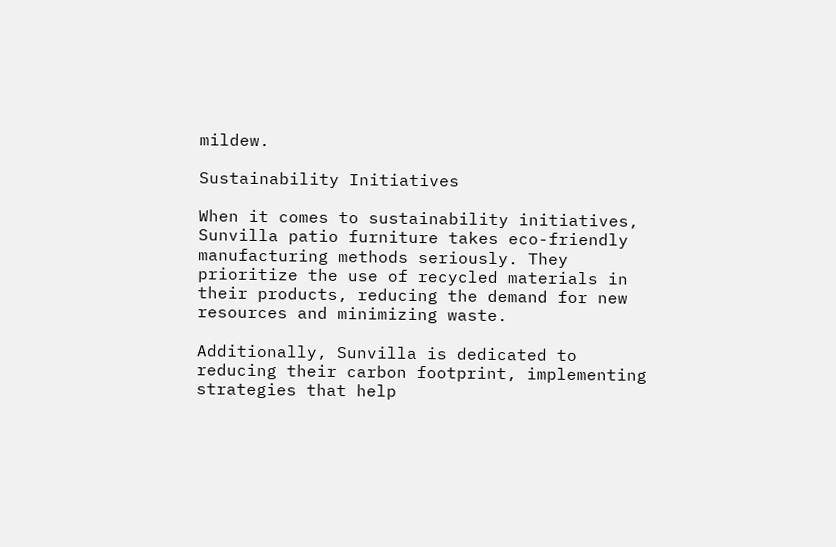mildew.

Sustainability Initiatives

When it comes to sustainability initiatives, Sunvilla patio furniture takes eco-friendly manufacturing methods seriously. They prioritize the use of recycled materials in their products, reducing the demand for new resources and minimizing waste.

Additionally, Sunvilla is dedicated to reducing their carbon footprint, implementing strategies that help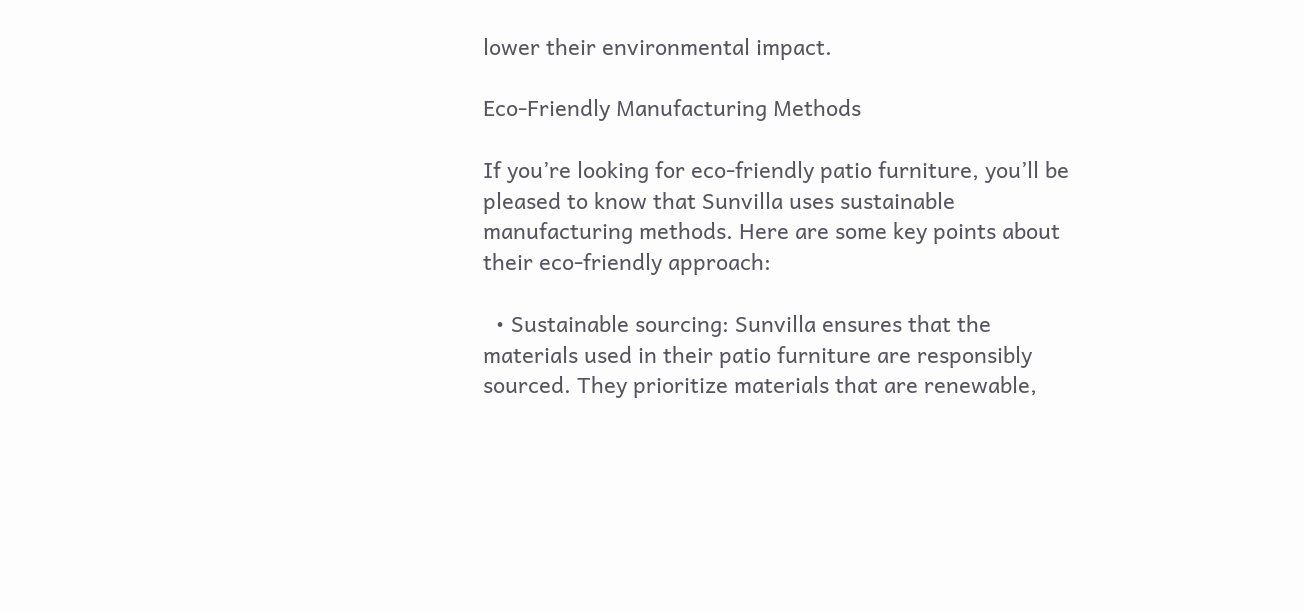lower their environmental impact.

Eco-Friendly Manufacturing Methods

If you’re looking for eco-friendly patio furniture, you’ll be pleased to know that Sunvilla uses sustainable manufacturing methods. Here are some key points about their eco-friendly approach:

  • Sustainable sourcing: Sunvilla ensures that the materials used in their patio furniture are responsibly sourced. They prioritize materials that are renewable,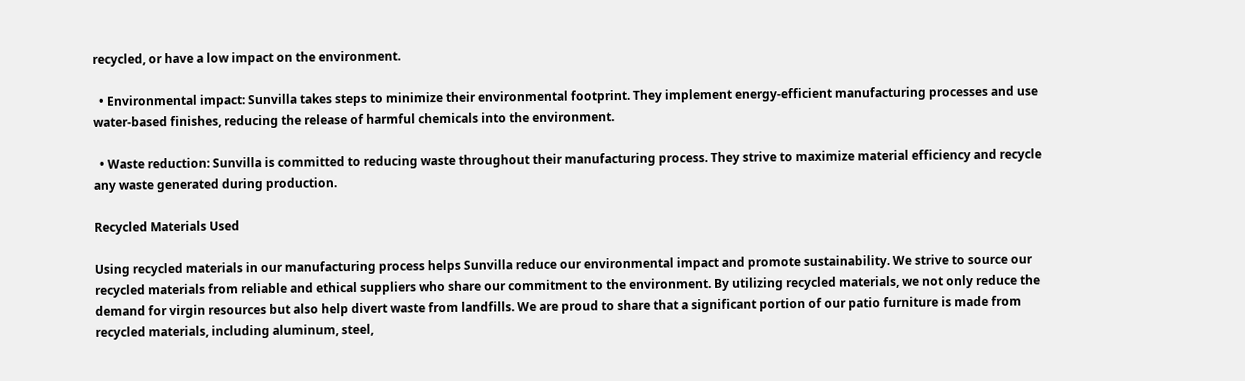recycled, or have a low impact on the environment.

  • Environmental impact: Sunvilla takes steps to minimize their environmental footprint. They implement energy-efficient manufacturing processes and use water-based finishes, reducing the release of harmful chemicals into the environment.

  • Waste reduction: Sunvilla is committed to reducing waste throughout their manufacturing process. They strive to maximize material efficiency and recycle any waste generated during production.

Recycled Materials Used

Using recycled materials in our manufacturing process helps Sunvilla reduce our environmental impact and promote sustainability. We strive to source our recycled materials from reliable and ethical suppliers who share our commitment to the environment. By utilizing recycled materials, we not only reduce the demand for virgin resources but also help divert waste from landfills. We are proud to share that a significant portion of our patio furniture is made from recycled materials, including aluminum, steel,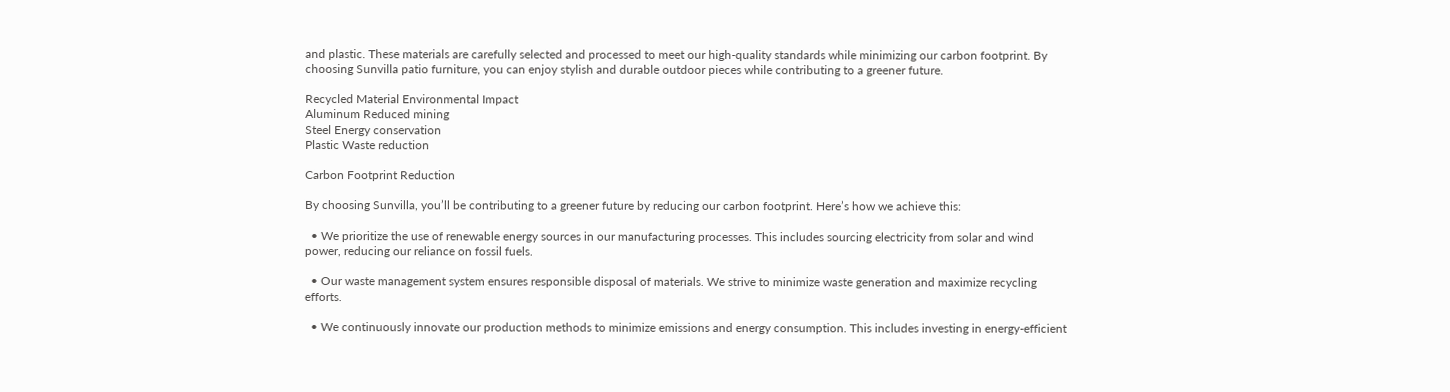and plastic. These materials are carefully selected and processed to meet our high-quality standards while minimizing our carbon footprint. By choosing Sunvilla patio furniture, you can enjoy stylish and durable outdoor pieces while contributing to a greener future.

Recycled Material Environmental Impact
Aluminum Reduced mining
Steel Energy conservation
Plastic Waste reduction

Carbon Footprint Reduction

By choosing Sunvilla, you’ll be contributing to a greener future by reducing our carbon footprint. Here’s how we achieve this:

  • We prioritize the use of renewable energy sources in our manufacturing processes. This includes sourcing electricity from solar and wind power, reducing our reliance on fossil fuels.

  • Our waste management system ensures responsible disposal of materials. We strive to minimize waste generation and maximize recycling efforts.

  • We continuously innovate our production methods to minimize emissions and energy consumption. This includes investing in energy-efficient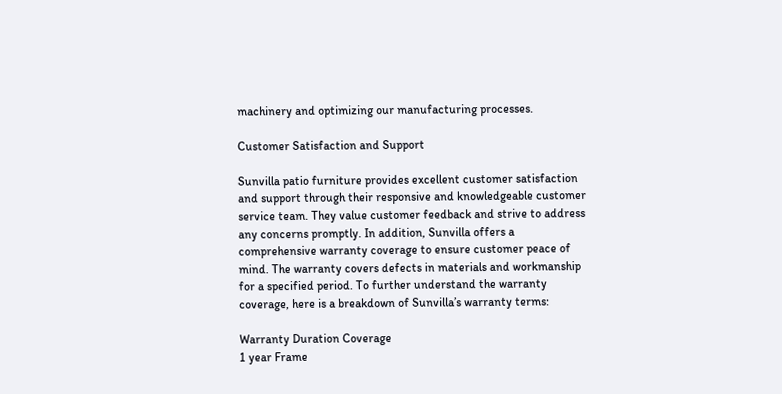machinery and optimizing our manufacturing processes.

Customer Satisfaction and Support

Sunvilla patio furniture provides excellent customer satisfaction and support through their responsive and knowledgeable customer service team. They value customer feedback and strive to address any concerns promptly. In addition, Sunvilla offers a comprehensive warranty coverage to ensure customer peace of mind. The warranty covers defects in materials and workmanship for a specified period. To further understand the warranty coverage, here is a breakdown of Sunvilla’s warranty terms:

Warranty Duration Coverage
1 year Frame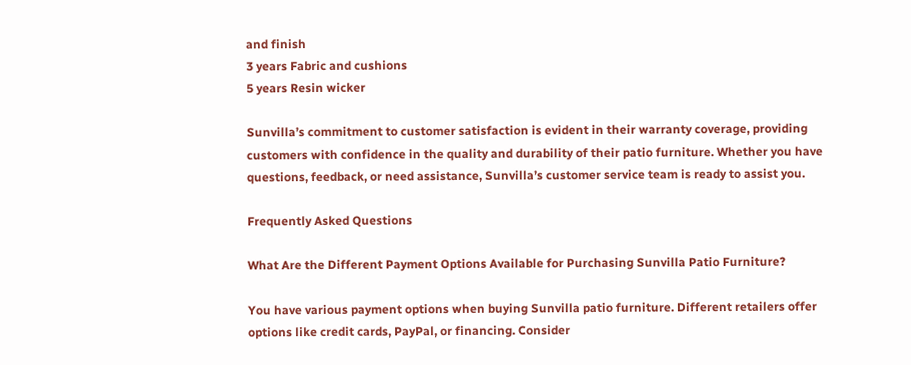and finish
3 years Fabric and cushions
5 years Resin wicker

Sunvilla’s commitment to customer satisfaction is evident in their warranty coverage, providing customers with confidence in the quality and durability of their patio furniture. Whether you have questions, feedback, or need assistance, Sunvilla’s customer service team is ready to assist you.

Frequently Asked Questions

What Are the Different Payment Options Available for Purchasing Sunvilla Patio Furniture?

You have various payment options when buying Sunvilla patio furniture. Different retailers offer options like credit cards, PayPal, or financing. Consider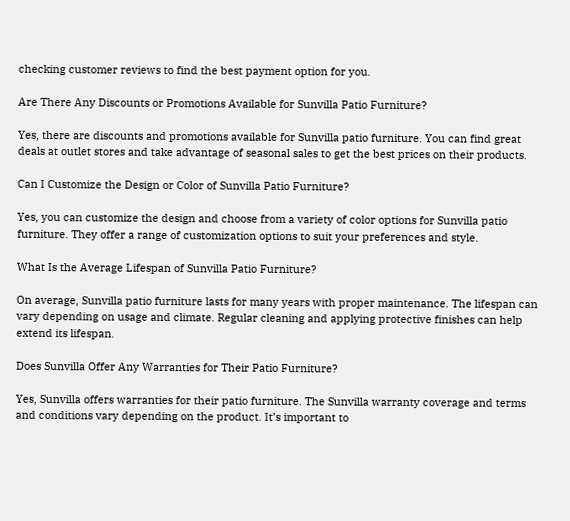checking customer reviews to find the best payment option for you.

Are There Any Discounts or Promotions Available for Sunvilla Patio Furniture?

Yes, there are discounts and promotions available for Sunvilla patio furniture. You can find great deals at outlet stores and take advantage of seasonal sales to get the best prices on their products.

Can I Customize the Design or Color of Sunvilla Patio Furniture?

Yes, you can customize the design and choose from a variety of color options for Sunvilla patio furniture. They offer a range of customization options to suit your preferences and style.

What Is the Average Lifespan of Sunvilla Patio Furniture?

On average, Sunvilla patio furniture lasts for many years with proper maintenance. The lifespan can vary depending on usage and climate. Regular cleaning and applying protective finishes can help extend its lifespan.

Does Sunvilla Offer Any Warranties for Their Patio Furniture?

Yes, Sunvilla offers warranties for their patio furniture. The Sunvilla warranty coverage and terms and conditions vary depending on the product. It’s important to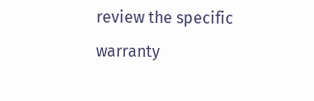review the specific warranty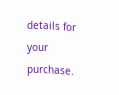details for your purchase.